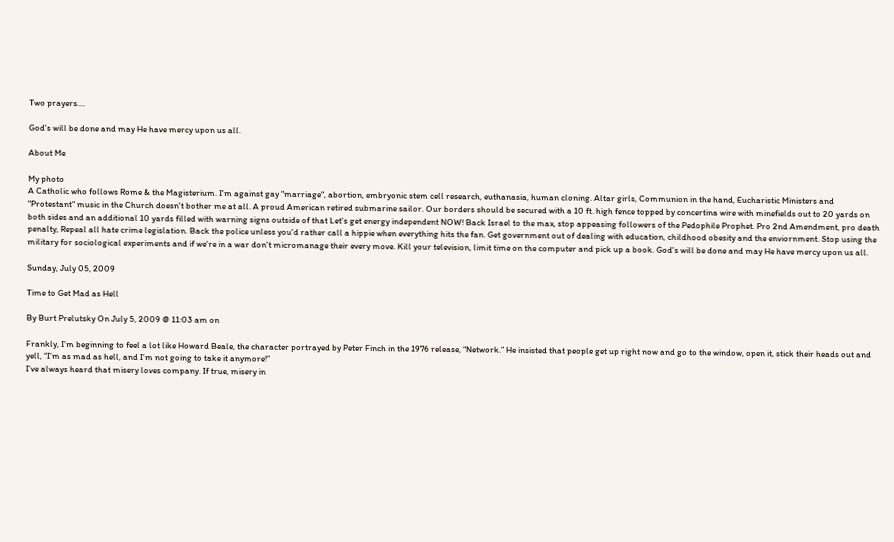Two prayers....

God's will be done and may He have mercy upon us all.

About Me

My photo
A Catholic who follows Rome & the Magisterium. I'm against gay "marriage", abortion, embryonic stem cell research, euthanasia, human cloning. Altar girls, Communion in the hand, Eucharistic Ministers and "Protestant" music in the Church doesn't bother me at all. A proud American retired submarine sailor. Our borders should be secured with a 10 ft. high fence topped by concertina wire with minefields out to 20 yards on both sides and an additional 10 yards filled with warning signs outside of that Let's get energy independent NOW! Back Israel to the max, stop appeasing followers of the Pedophile Prophet. Pro 2nd Amendment, pro death penalty, Repeal all hate crime legislation. Back the police unless you'd rather call a hippie when everything hits the fan. Get government out of dealing with education, childhood obesity and the enviornment. Stop using the military for sociological experiments and if we're in a war don't micromanage their every move. Kill your television, limit time on the computer and pick up a book. God's will be done and may He have mercy upon us all.

Sunday, July 05, 2009

Time to Get Mad as Hell

By Burt Prelutsky On July 5, 2009 @ 11:03 am on

Frankly, I’m beginning to feel a lot like Howard Beale, the character portrayed by Peter Finch in the 1976 release, “Network.” He insisted that people get up right now and go to the window, open it, stick their heads out and yell, “I’m as mad as hell, and I’m not going to take it anymore!”
I’ve always heard that misery loves company. If true, misery in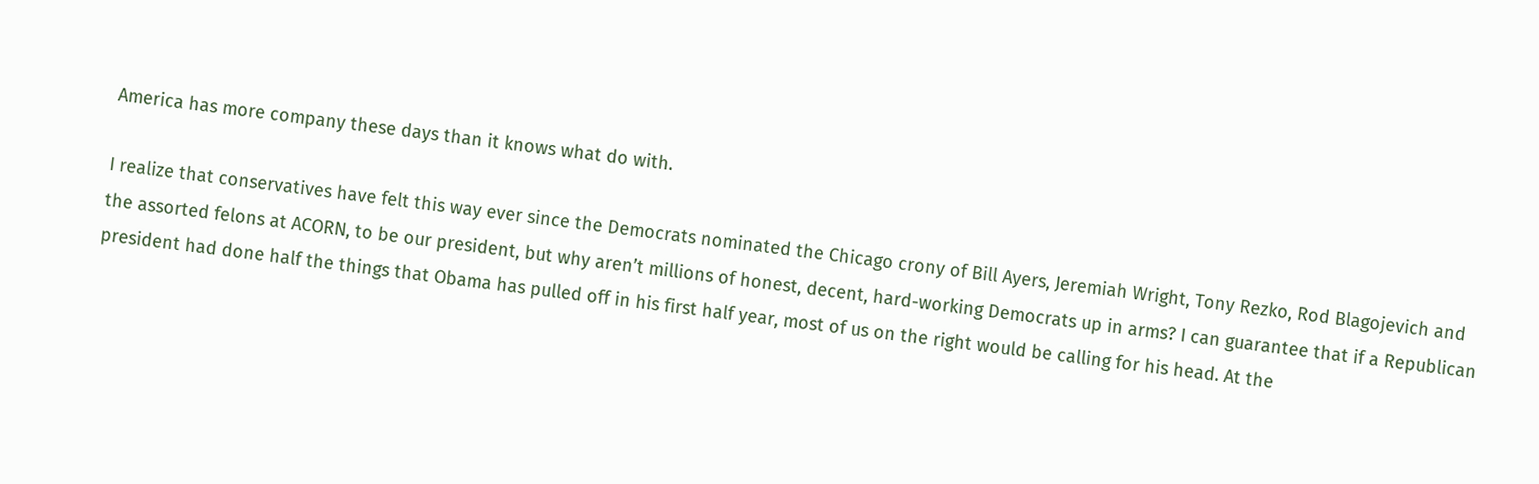America has more company these days than it knows what do with.

I realize that conservatives have felt this way ever since the Democrats nominated the Chicago crony of Bill Ayers, Jeremiah Wright, Tony Rezko, Rod Blagojevich and the assorted felons at ACORN, to be our president, but why aren’t millions of honest, decent, hard-working Democrats up in arms? I can guarantee that if a Republican president had done half the things that Obama has pulled off in his first half year, most of us on the right would be calling for his head. At the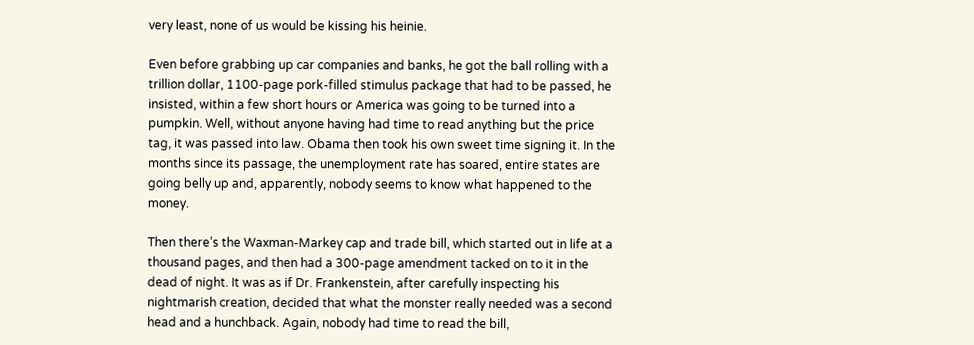very least, none of us would be kissing his heinie.

Even before grabbing up car companies and banks, he got the ball rolling with a trillion dollar, 1100-page pork-filled stimulus package that had to be passed, he insisted, within a few short hours or America was going to be turned into a pumpkin. Well, without anyone having had time to read anything but the price tag, it was passed into law. Obama then took his own sweet time signing it. In the months since its passage, the unemployment rate has soared, entire states are going belly up and, apparently, nobody seems to know what happened to the money.

Then there’s the Waxman-Markey cap and trade bill, which started out in life at a thousand pages, and then had a 300-page amendment tacked on to it in the dead of night. It was as if Dr. Frankenstein, after carefully inspecting his nightmarish creation, decided that what the monster really needed was a second head and a hunchback. Again, nobody had time to read the bill,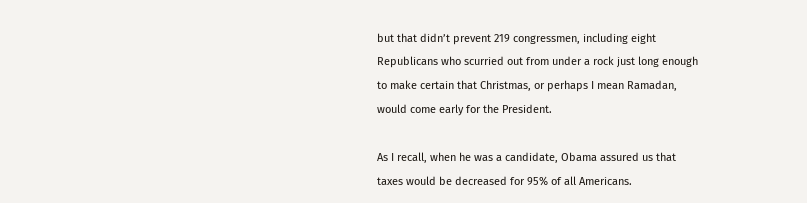but that didn’t prevent 219 congressmen, including eight Republicans who scurried out from under a rock just long enough to make certain that Christmas, or perhaps I mean Ramadan, would come early for the President.

As I recall, when he was a candidate, Obama assured us that taxes would be decreased for 95% of all Americans.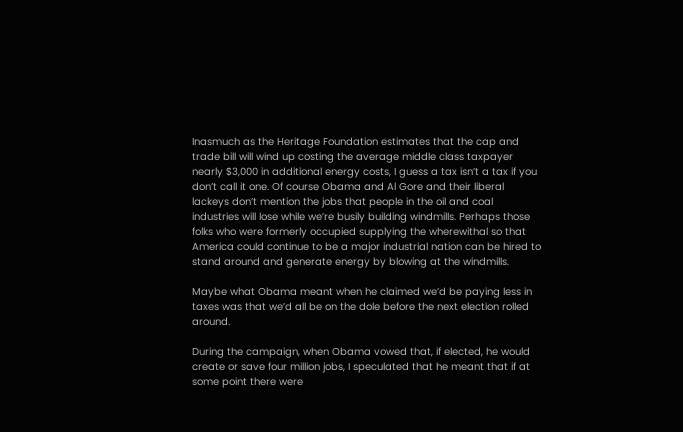Inasmuch as the Heritage Foundation estimates that the cap and trade bill will wind up costing the average middle class taxpayer nearly $3,000 in additional energy costs, I guess a tax isn’t a tax if you don’t call it one. Of course Obama and Al Gore and their liberal lackeys don’t mention the jobs that people in the oil and coal industries will lose while we’re busily building windmills. Perhaps those folks who were formerly occupied supplying the wherewithal so that America could continue to be a major industrial nation can be hired to stand around and generate energy by blowing at the windmills.

Maybe what Obama meant when he claimed we’d be paying less in taxes was that we’d all be on the dole before the next election rolled around.

During the campaign, when Obama vowed that, if elected, he would create or save four million jobs, I speculated that he meant that if at some point there were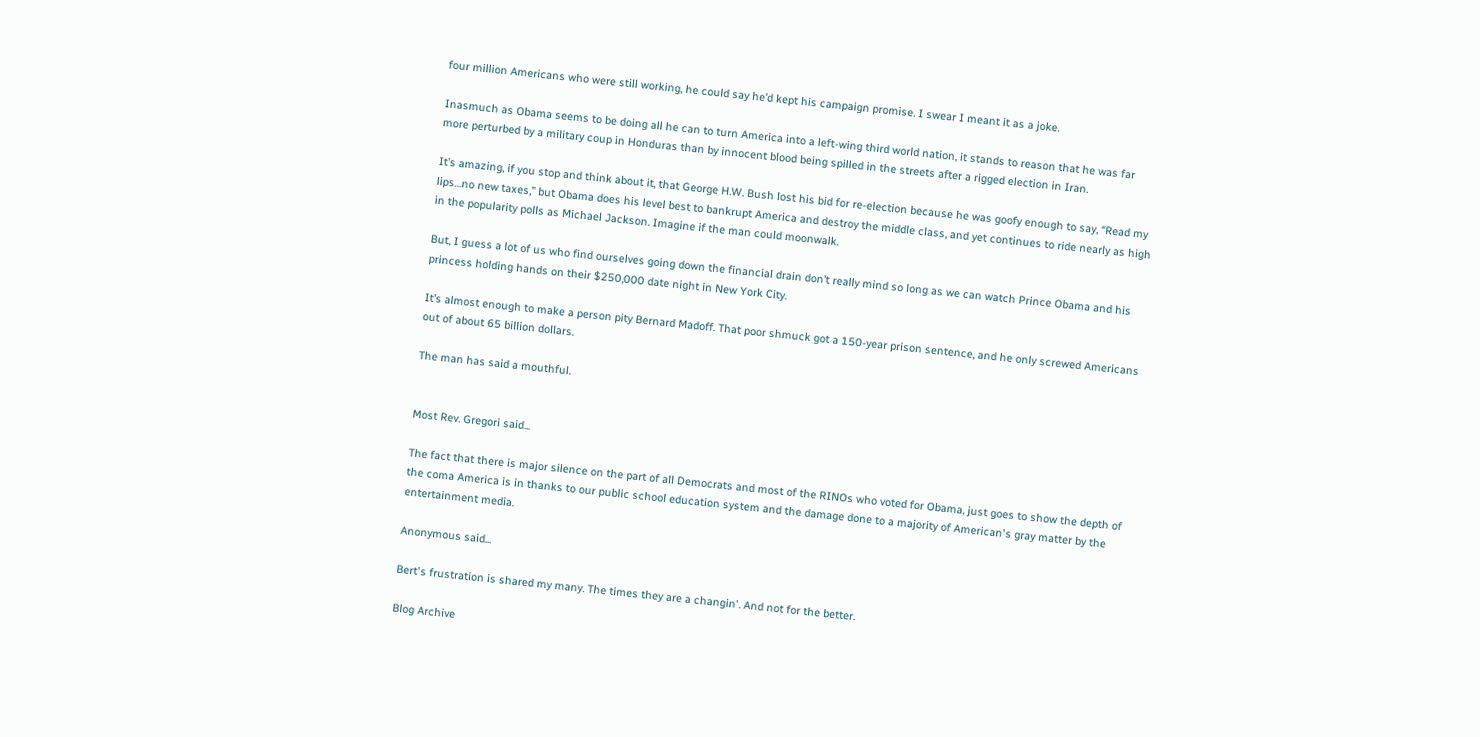four million Americans who were still working, he could say he’d kept his campaign promise. I swear I meant it as a joke.

Inasmuch as Obama seems to be doing all he can to turn America into a left-wing third world nation, it stands to reason that he was far more perturbed by a military coup in Honduras than by innocent blood being spilled in the streets after a rigged election in Iran.

It’s amazing, if you stop and think about it, that George H.W. Bush lost his bid for re-election because he was goofy enough to say, “Read my lips…no new taxes,” but Obama does his level best to bankrupt America and destroy the middle class, and yet continues to ride nearly as high in the popularity polls as Michael Jackson. Imagine if the man could moonwalk.

But, I guess a lot of us who find ourselves going down the financial drain don’t really mind so long as we can watch Prince Obama and his princess holding hands on their $250,000 date night in New York City.

It’s almost enough to make a person pity Bernard Madoff. That poor shmuck got a 150-year prison sentence, and he only screwed Americans out of about 65 billion dollars.

The man has said a mouthful.


Most Rev. Gregori said...

The fact that there is major silence on the part of all Democrats and most of the RINOs who voted for Obama, just goes to show the depth of the coma America is in thanks to our public school education system and the damage done to a majority of American's gray matter by the entertainment media.

Anonymous said...

Bert's frustration is shared my many. The times they are a changin'. And not for the better.

Blog Archive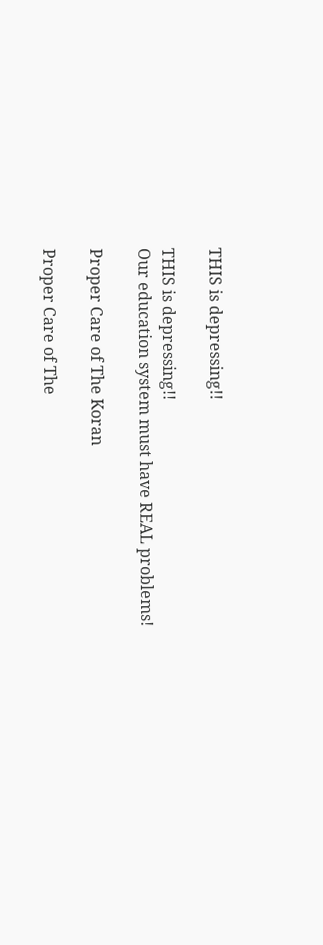THIS is depressing!!

THIS is depressing!!
Our education system must have REAL problems!

Proper Care of The Koran

Proper Care of The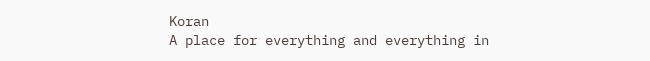Koran
A place for everything and everything in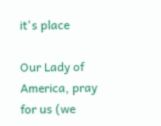it's place

Our Lady of America, pray for us (we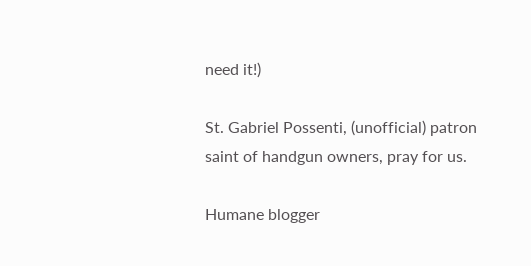need it!)

St. Gabriel Possenti, (unofficial) patron saint of handgun owners, pray for us.

Humane blogger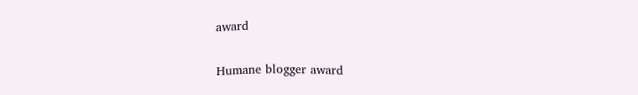award

Humane blogger award